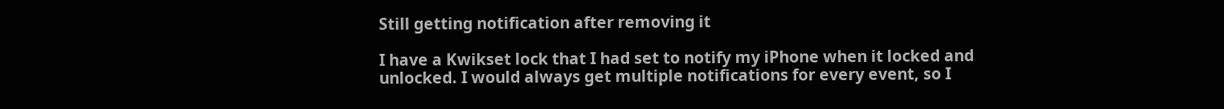Still getting notification after removing it

I have a Kwikset lock that I had set to notify my iPhone when it locked and unlocked. I would always get multiple notifications for every event, so I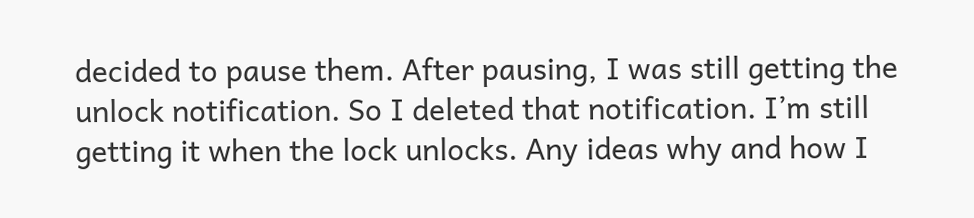decided to pause them. After pausing, I was still getting the unlock notification. So I deleted that notification. I’m still getting it when the lock unlocks. Any ideas why and how I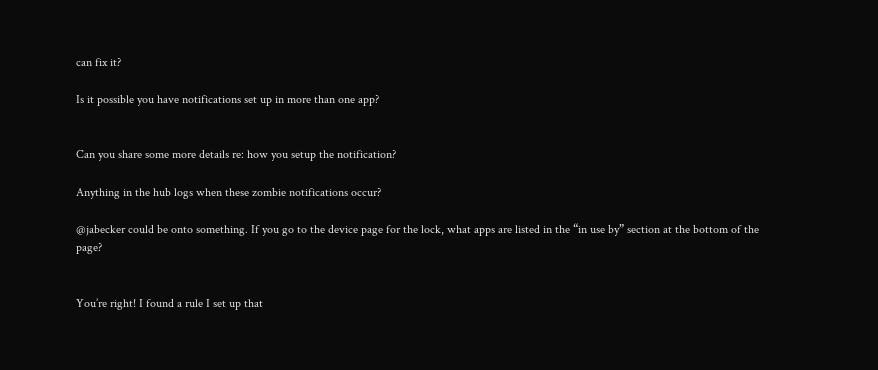can fix it?

Is it possible you have notifications set up in more than one app?


Can you share some more details re: how you setup the notification?

Anything in the hub logs when these zombie notifications occur?

@jabecker could be onto something. If you go to the device page for the lock, what apps are listed in the “in use by” section at the bottom of the page?


You’re right! I found a rule I set up that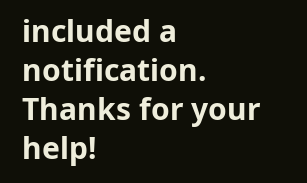included a notification. Thanks for your help!